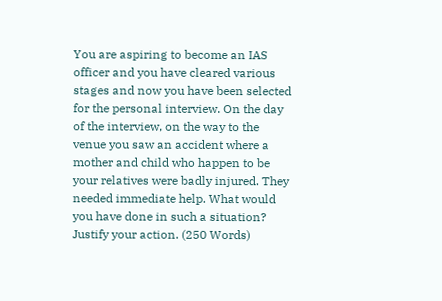You are aspiring to become an IAS officer and you have cleared various stages and now you have been selected for the personal interview. On the day of the interview, on the way to the venue you saw an accident where a mother and child who happen to be your relatives were badly injured. They needed immediate help. What would you have done in such a situation? Justify your action. (250 Words)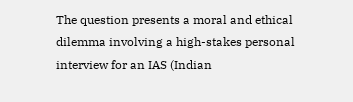The question presents a moral and ethical dilemma involving a high-stakes personal interview for an IAS (Indian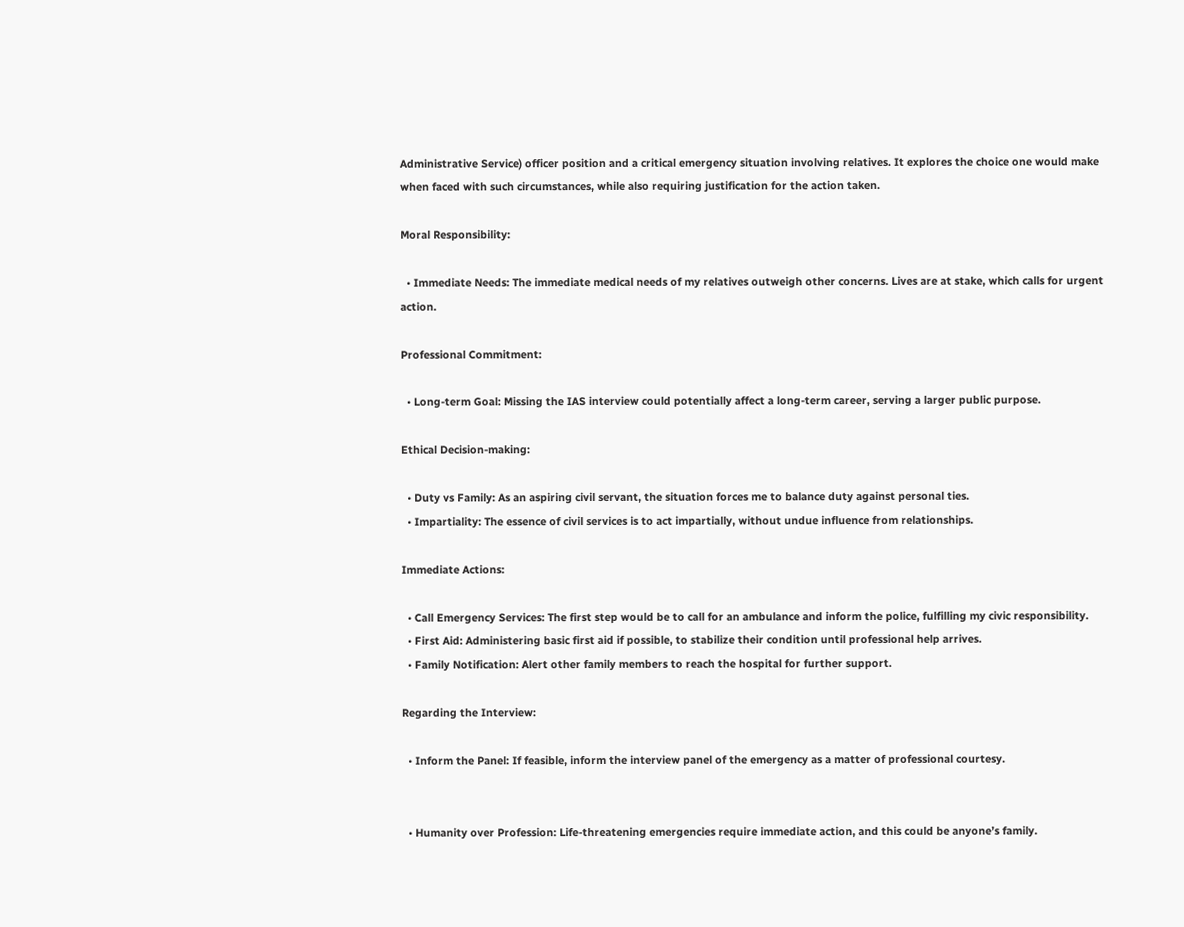Administrative Service) officer position and a critical emergency situation involving relatives. It explores the choice one would make when faced with such circumstances, while also requiring justification for the action taken.

Moral Responsibility:

  • Immediate Needs: The immediate medical needs of my relatives outweigh other concerns. Lives are at stake, which calls for urgent action.

Professional Commitment:

  • Long-term Goal: Missing the IAS interview could potentially affect a long-term career, serving a larger public purpose.

Ethical Decision-making:

  • Duty vs Family: As an aspiring civil servant, the situation forces me to balance duty against personal ties.
  • Impartiality: The essence of civil services is to act impartially, without undue influence from relationships.

Immediate Actions:

  • Call Emergency Services: The first step would be to call for an ambulance and inform the police, fulfilling my civic responsibility.
  • First Aid: Administering basic first aid if possible, to stabilize their condition until professional help arrives.
  • Family Notification: Alert other family members to reach the hospital for further support.

Regarding the Interview:

  • Inform the Panel: If feasible, inform the interview panel of the emergency as a matter of professional courtesy.


  • Humanity over Profession: Life-threatening emergencies require immediate action, and this could be anyone’s family.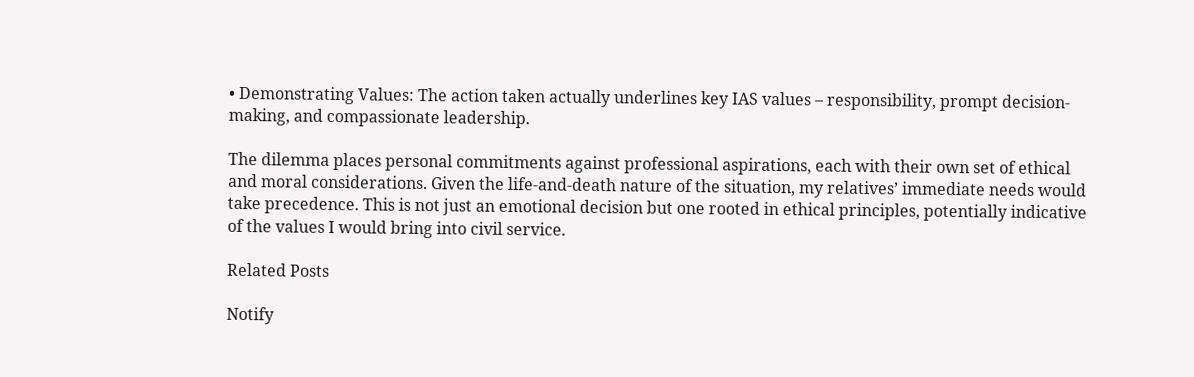• Demonstrating Values: The action taken actually underlines key IAS values – responsibility, prompt decision-making, and compassionate leadership.

The dilemma places personal commitments against professional aspirations, each with their own set of ethical and moral considerations. Given the life-and-death nature of the situation, my relatives’ immediate needs would take precedence. This is not just an emotional decision but one rooted in ethical principles, potentially indicative of the values I would bring into civil service.

Related Posts

Notify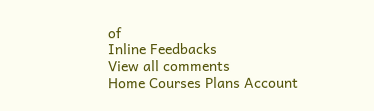of
Inline Feedbacks
View all comments
Home Courses Plans Account